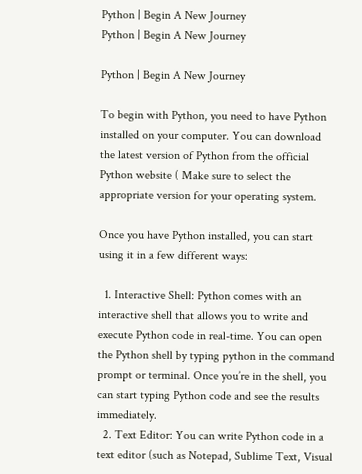Python | Begin A New Journey
Python | Begin A New Journey

Python | Begin A New Journey

To begin with Python, you need to have Python installed on your computer. You can download the latest version of Python from the official Python website ( Make sure to select the appropriate version for your operating system.

Once you have Python installed, you can start using it in a few different ways:

  1. Interactive Shell: Python comes with an interactive shell that allows you to write and execute Python code in real-time. You can open the Python shell by typing python in the command prompt or terminal. Once you’re in the shell, you can start typing Python code and see the results immediately.
  2. Text Editor: You can write Python code in a text editor (such as Notepad, Sublime Text, Visual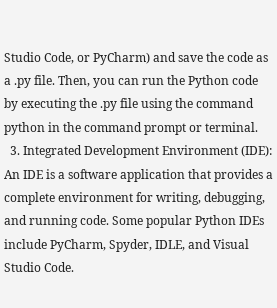Studio Code, or PyCharm) and save the code as a .py file. Then, you can run the Python code by executing the .py file using the command python in the command prompt or terminal.
  3. Integrated Development Environment (IDE): An IDE is a software application that provides a complete environment for writing, debugging, and running code. Some popular Python IDEs include PyCharm, Spyder, IDLE, and Visual Studio Code.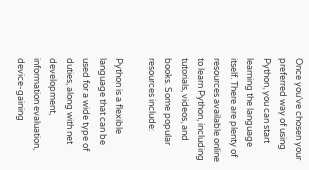Once you’ve chosen your preferred way of using Python, you can start learning the language itself. There are plenty of resources available online to learn Python, including tutorials, videos, and books. Some popular resources include:

Python is a flexible language that can be used for a wide type of duties, along with net development, information evaluation, device-gaining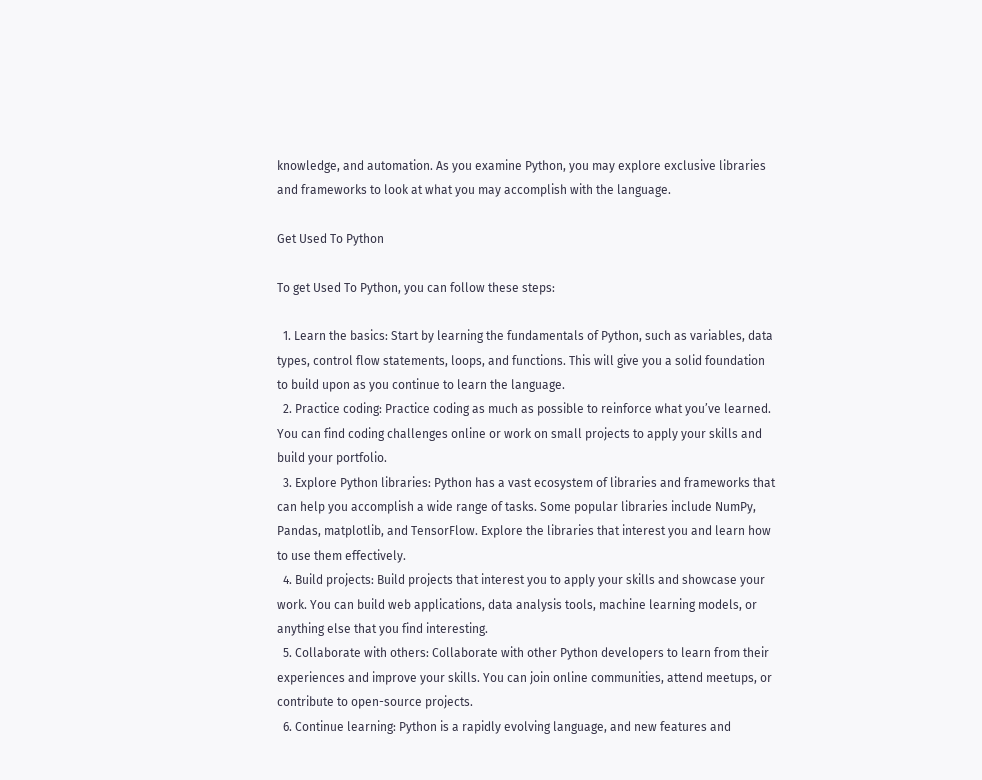knowledge, and automation. As you examine Python, you may explore exclusive libraries and frameworks to look at what you may accomplish with the language.

Get Used To Python

To get Used To Python, you can follow these steps:

  1. Learn the basics: Start by learning the fundamentals of Python, such as variables, data types, control flow statements, loops, and functions. This will give you a solid foundation to build upon as you continue to learn the language.
  2. Practice coding: Practice coding as much as possible to reinforce what you’ve learned. You can find coding challenges online or work on small projects to apply your skills and build your portfolio.
  3. Explore Python libraries: Python has a vast ecosystem of libraries and frameworks that can help you accomplish a wide range of tasks. Some popular libraries include NumPy, Pandas, matplotlib, and TensorFlow. Explore the libraries that interest you and learn how to use them effectively.
  4. Build projects: Build projects that interest you to apply your skills and showcase your work. You can build web applications, data analysis tools, machine learning models, or anything else that you find interesting.
  5. Collaborate with others: Collaborate with other Python developers to learn from their experiences and improve your skills. You can join online communities, attend meetups, or contribute to open-source projects.
  6. Continue learning: Python is a rapidly evolving language, and new features and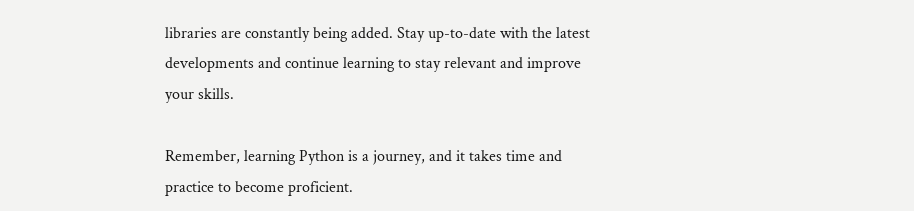libraries are constantly being added. Stay up-to-date with the latest developments and continue learning to stay relevant and improve your skills.

Remember, learning Python is a journey, and it takes time and practice to become proficient.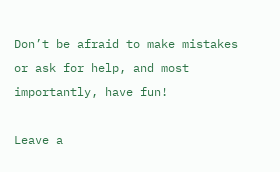Don’t be afraid to make mistakes or ask for help, and most importantly, have fun!

Leave a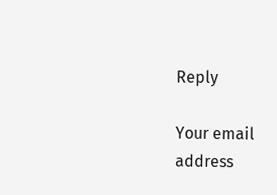Reply

Your email address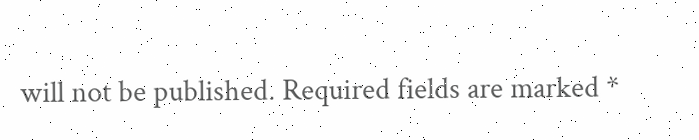will not be published. Required fields are marked *